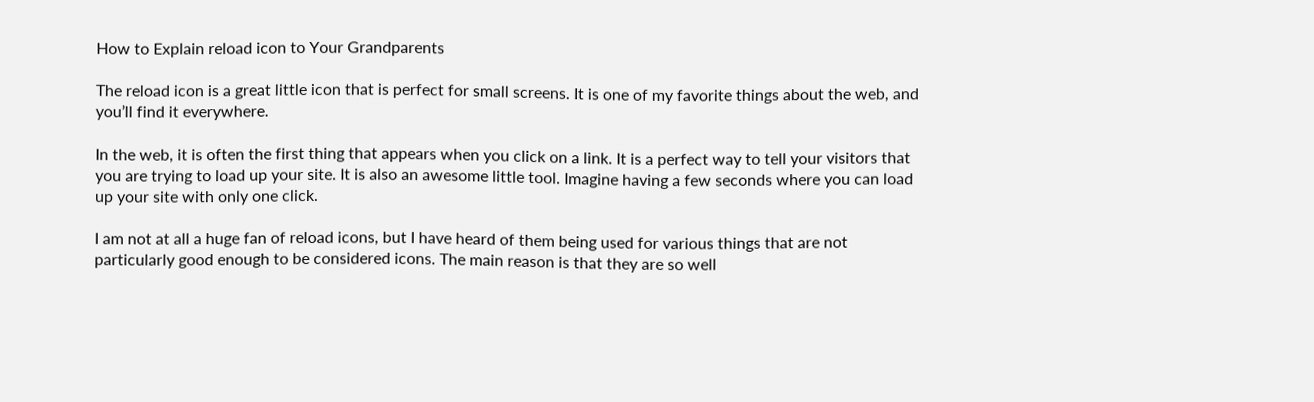How to Explain reload icon to Your Grandparents

The reload icon is a great little icon that is perfect for small screens. It is one of my favorite things about the web, and you’ll find it everywhere.

In the web, it is often the first thing that appears when you click on a link. It is a perfect way to tell your visitors that you are trying to load up your site. It is also an awesome little tool. Imagine having a few seconds where you can load up your site with only one click.

I am not at all a huge fan of reload icons, but I have heard of them being used for various things that are not particularly good enough to be considered icons. The main reason is that they are so well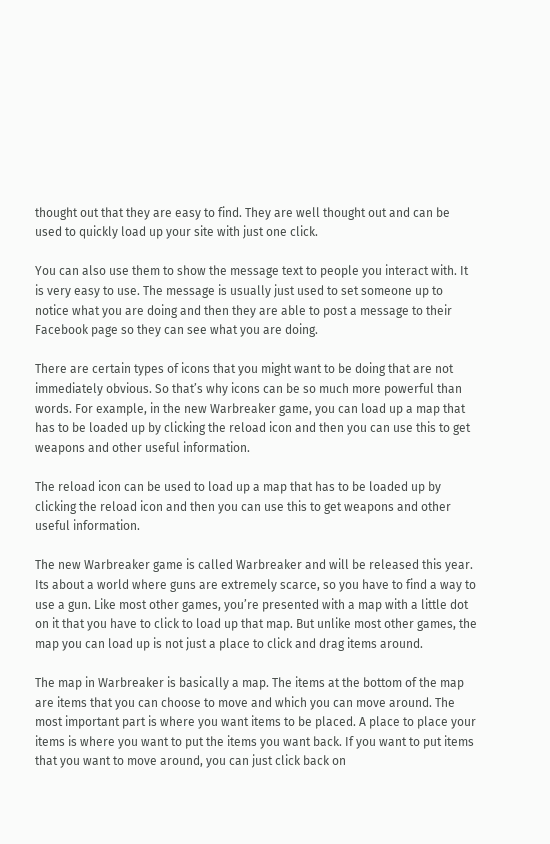thought out that they are easy to find. They are well thought out and can be used to quickly load up your site with just one click.

You can also use them to show the message text to people you interact with. It is very easy to use. The message is usually just used to set someone up to notice what you are doing and then they are able to post a message to their Facebook page so they can see what you are doing.

There are certain types of icons that you might want to be doing that are not immediately obvious. So that’s why icons can be so much more powerful than words. For example, in the new Warbreaker game, you can load up a map that has to be loaded up by clicking the reload icon and then you can use this to get weapons and other useful information.

The reload icon can be used to load up a map that has to be loaded up by clicking the reload icon and then you can use this to get weapons and other useful information.

The new Warbreaker game is called Warbreaker and will be released this year. Its about a world where guns are extremely scarce, so you have to find a way to use a gun. Like most other games, you’re presented with a map with a little dot on it that you have to click to load up that map. But unlike most other games, the map you can load up is not just a place to click and drag items around.

The map in Warbreaker is basically a map. The items at the bottom of the map are items that you can choose to move and which you can move around. The most important part is where you want items to be placed. A place to place your items is where you want to put the items you want back. If you want to put items that you want to move around, you can just click back on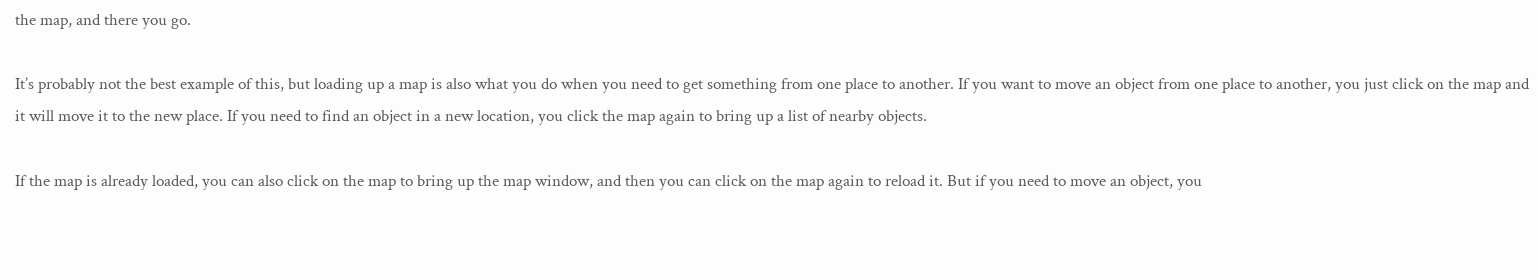the map, and there you go.

It’s probably not the best example of this, but loading up a map is also what you do when you need to get something from one place to another. If you want to move an object from one place to another, you just click on the map and it will move it to the new place. If you need to find an object in a new location, you click the map again to bring up a list of nearby objects.

If the map is already loaded, you can also click on the map to bring up the map window, and then you can click on the map again to reload it. But if you need to move an object, you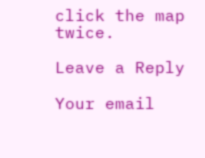click the map twice.

Leave a Reply

Your email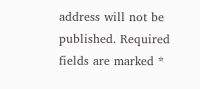address will not be published. Required fields are marked *